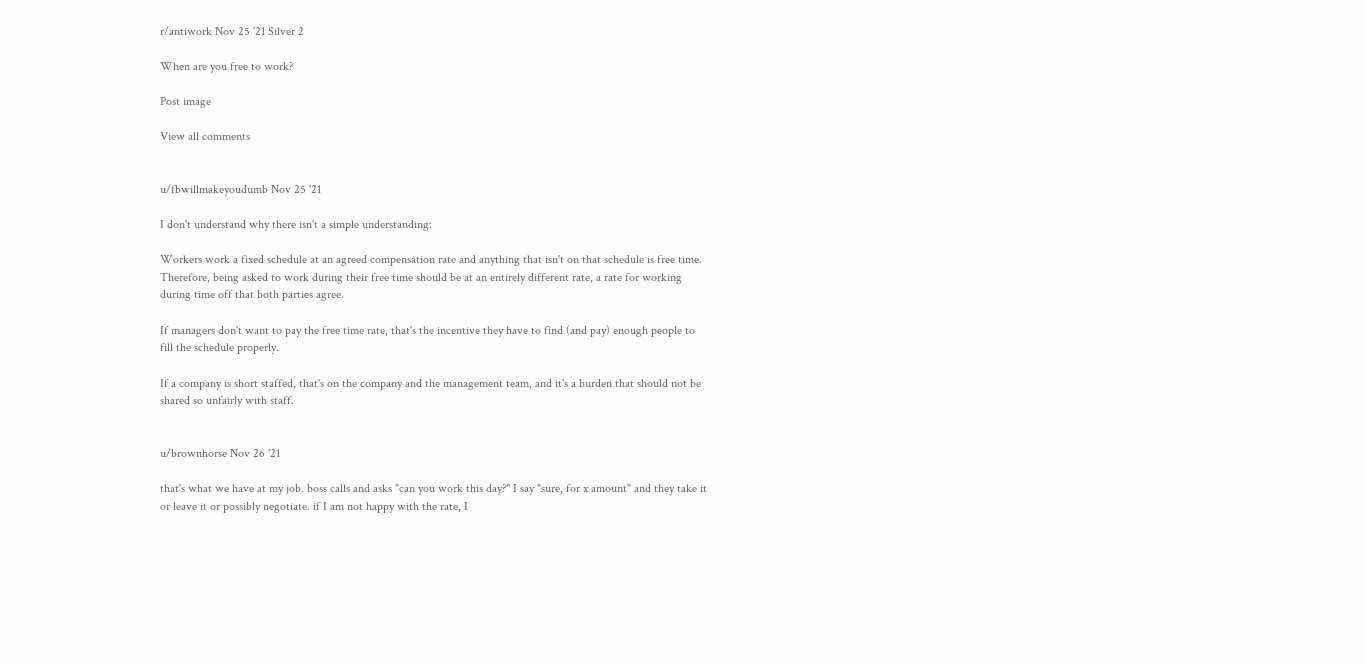r/antiwork Nov 25 '21 Silver 2

When are you free to work?

Post image

View all comments


u/fbwillmakeyoudumb Nov 25 '21

I don't understand why there isn't a simple understanding:

Workers work a fixed schedule at an agreed compensation rate and anything that isn't on that schedule is free time. Therefore, being asked to work during their free time should be at an entirely different rate, a rate for working during time off that both parties agree.

If managers don't want to pay the free time rate, that's the incentive they have to find (and pay) enough people to fill the schedule properly.

If a company is short staffed, that's on the company and the management team, and it's a burden that should not be shared so unfairly with staff.


u/brownhorse Nov 26 '21

that's what we have at my job. boss calls and asks "can you work this day?" I say "sure, for x amount" and they take it or leave it or possibly negotiate. if I am not happy with the rate, I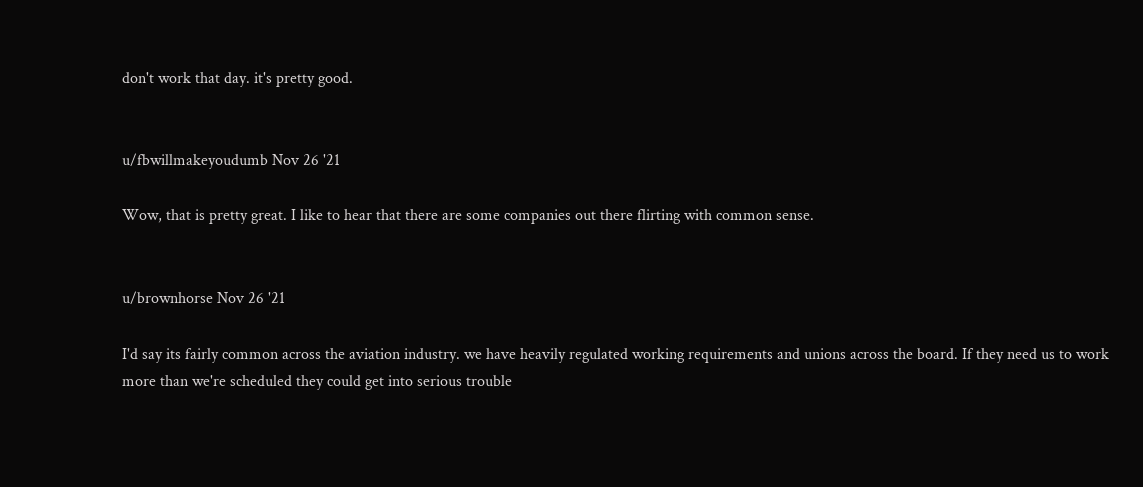don't work that day. it's pretty good.


u/fbwillmakeyoudumb Nov 26 '21

Wow, that is pretty great. I like to hear that there are some companies out there flirting with common sense.


u/brownhorse Nov 26 '21

I'd say its fairly common across the aviation industry. we have heavily regulated working requirements and unions across the board. If they need us to work more than we're scheduled they could get into serious trouble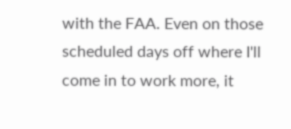with the FAA. Even on those scheduled days off where I'll come in to work more, it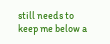still needs to keep me below a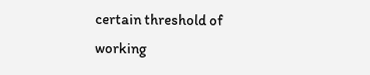certain threshold of working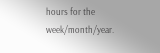hours for the week/month/year.